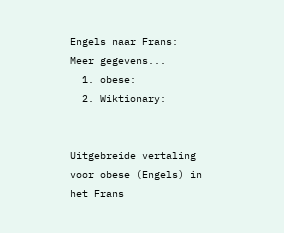Engels naar Frans:   Meer gegevens...
  1. obese:
  2. Wiktionary:


Uitgebreide vertaling voor obese (Engels) in het Frans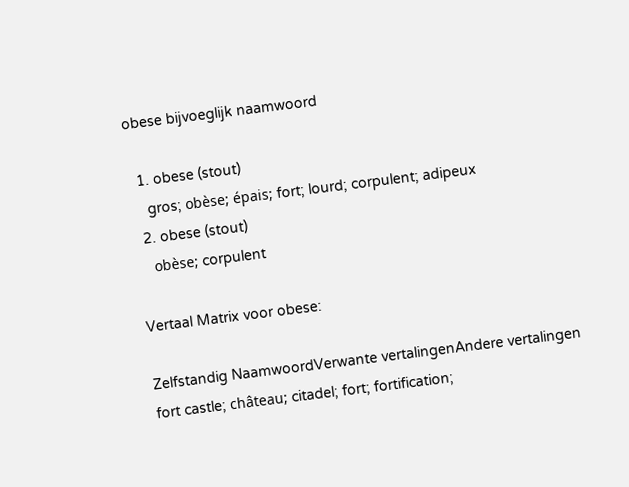obese bijvoeglijk naamwoord

  1. obese (stout)
    gros; obèse; épais; fort; lourd; corpulent; adipeux
  2. obese (stout)
    obèse; corpulent

Vertaal Matrix voor obese:

Zelfstandig NaamwoordVerwante vertalingenAndere vertalingen
fort castle; château; citadel; fort; fortification;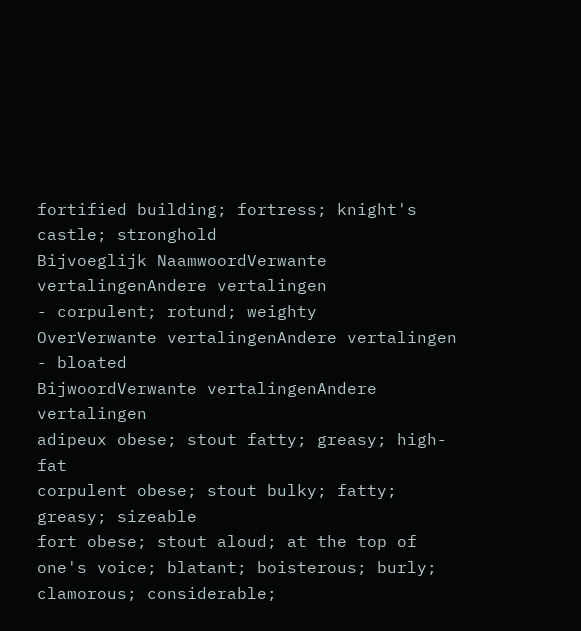fortified building; fortress; knight's castle; stronghold
Bijvoeglijk NaamwoordVerwante vertalingenAndere vertalingen
- corpulent; rotund; weighty
OverVerwante vertalingenAndere vertalingen
- bloated
BijwoordVerwante vertalingenAndere vertalingen
adipeux obese; stout fatty; greasy; high-fat
corpulent obese; stout bulky; fatty; greasy; sizeable
fort obese; stout aloud; at the top of one's voice; blatant; boisterous; burly; clamorous; considerable;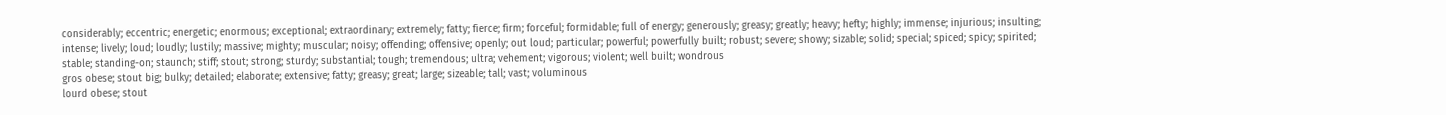considerably; eccentric; energetic; enormous; exceptional; extraordinary; extremely; fatty; fierce; firm; forceful; formidable; full of energy; generously; greasy; greatly; heavy; hefty; highly; immense; injurious; insulting; intense; lively; loud; loudly; lustily; massive; mighty; muscular; noisy; offending; offensive; openly; out loud; particular; powerful; powerfully built; robust; severe; showy; sizable; solid; special; spiced; spicy; spirited; stable; standing-on; staunch; stiff; stout; strong; sturdy; substantial; tough; tremendous; ultra; vehement; vigorous; violent; well built; wondrous
gros obese; stout big; bulky; detailed; elaborate; extensive; fatty; greasy; great; large; sizeable; tall; vast; voluminous
lourd obese; stout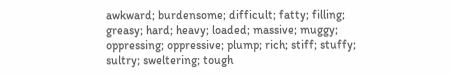awkward; burdensome; difficult; fatty; filling; greasy; hard; heavy; loaded; massive; muggy; oppressing; oppressive; plump; rich; stiff; stuffy; sultry; sweltering; tough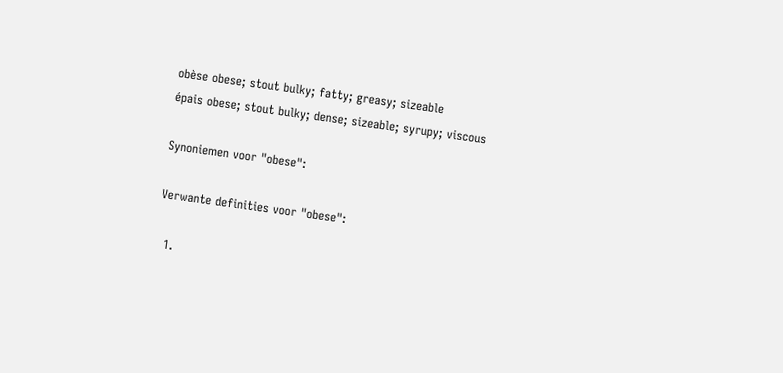obèse obese; stout bulky; fatty; greasy; sizeable
épais obese; stout bulky; dense; sizeable; syrupy; viscous

Synoniemen voor "obese":

Verwante definities voor "obese":

  1.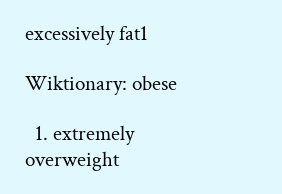excessively fat1

Wiktionary: obese

  1. extremely overweight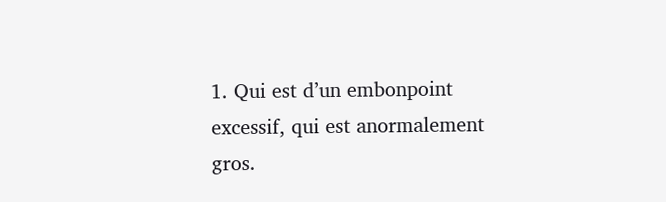1. Qui est d’un embonpoint excessif, qui est anormalement gros.